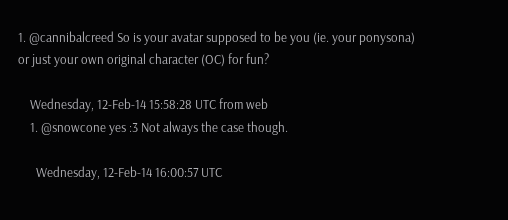1. @cannibalcreed So is your avatar supposed to be you (ie. your ponysona) or just your own original character (OC) for fun?

    Wednesday, 12-Feb-14 15:58:28 UTC from web
    1. @snowcone yes :3 Not always the case though.

      Wednesday, 12-Feb-14 16:00:57 UTC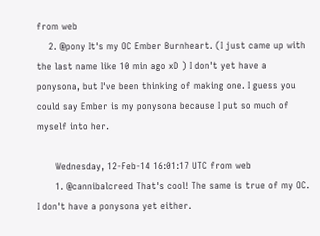from web
    2. @pony It's my OC Ember Burnheart. (I just came up with the last name like 10 min ago xD ) I don't yet have a ponysona, but I've been thinking of making one. I guess you could say Ember is my ponysona because I put so much of myself into her.

      Wednesday, 12-Feb-14 16:01:17 UTC from web
      1. @cannibalcreed That's cool! The same is true of my OC. I don't have a ponysona yet either.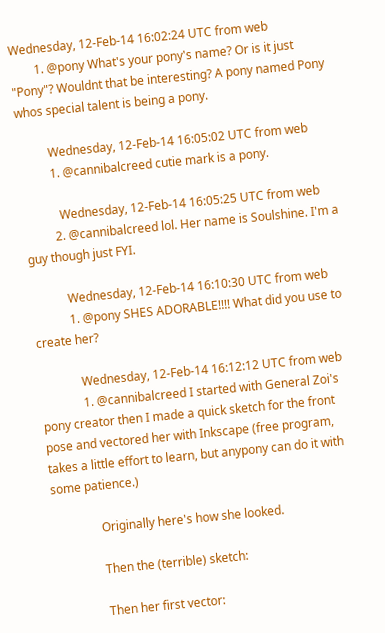Wednesday, 12-Feb-14 16:02:24 UTC from web
        1. @pony What's your pony's name? Or is it just "Pony"? Wouldnt that be interesting? A pony named Pony whos special talent is being a pony.

          Wednesday, 12-Feb-14 16:05:02 UTC from web
          1. @cannibalcreed cutie mark is a pony.

            Wednesday, 12-Feb-14 16:05:25 UTC from web
          2. @cannibalcreed lol. Her name is Soulshine. I'm a guy though just FYI.

            Wednesday, 12-Feb-14 16:10:30 UTC from web
            1. @pony SHES ADORABLE!!!! What did you use to create her?

              Wednesday, 12-Feb-14 16:12:12 UTC from web
              1. @cannibalcreed I started with General Zoi's pony creator then I made a quick sketch for the front pose and vectored her with Inkscape (free program, takes a little effort to learn, but anypony can do it with some patience.)

                Originally here's how she looked.

                Then the (terrible) sketch:

                Then her first vector: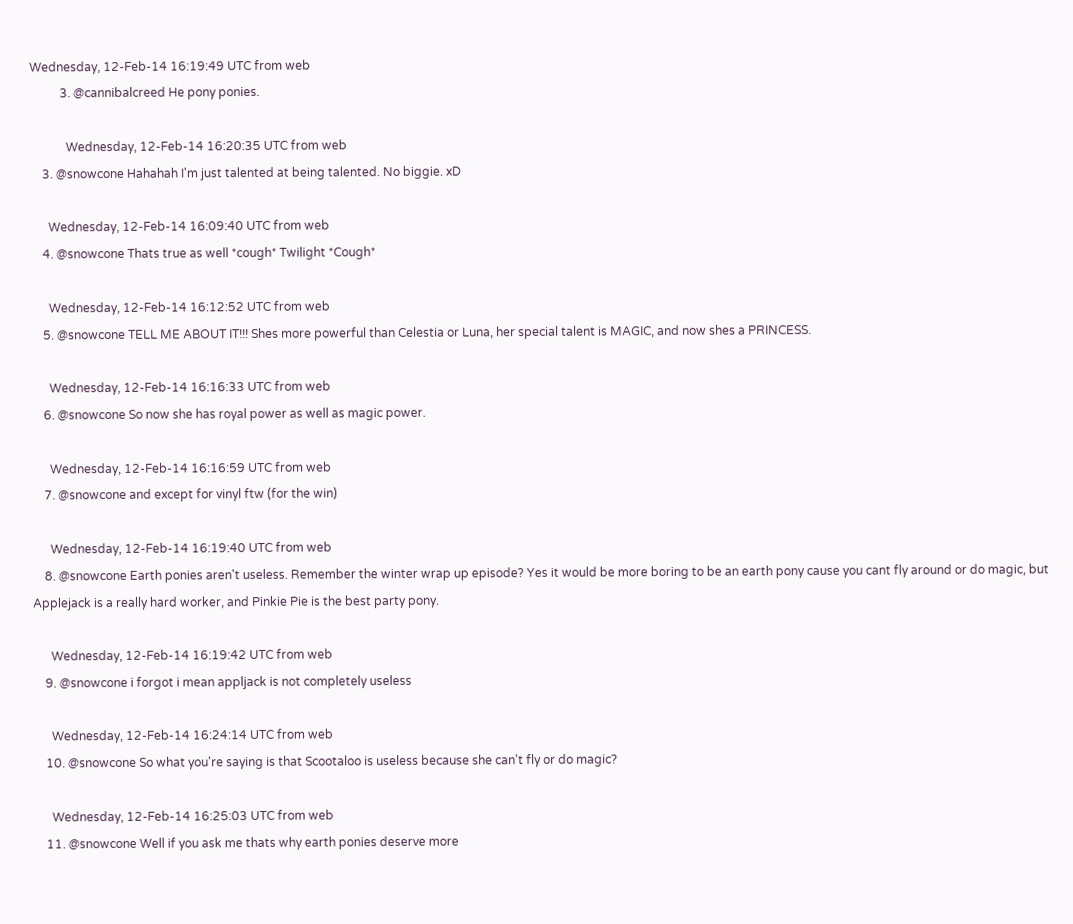Wednesday, 12-Feb-14 16:19:49 UTC from web
          3. @cannibalcreed He pony ponies.

            Wednesday, 12-Feb-14 16:20:35 UTC from web
    3. @snowcone Hahahah I'm just talented at being talented. No biggie. xD

      Wednesday, 12-Feb-14 16:09:40 UTC from web
    4. @snowcone Thats true as well *cough* Twilight *Cough*

      Wednesday, 12-Feb-14 16:12:52 UTC from web
    5. @snowcone TELL ME ABOUT IT!!! Shes more powerful than Celestia or Luna, her special talent is MAGIC, and now shes a PRINCESS.

      Wednesday, 12-Feb-14 16:16:33 UTC from web
    6. @snowcone So now she has royal power as well as magic power.

      Wednesday, 12-Feb-14 16:16:59 UTC from web
    7. @snowcone and except for vinyl ftw (for the win)

      Wednesday, 12-Feb-14 16:19:40 UTC from web
    8. @snowcone Earth ponies aren't useless. Remember the winter wrap up episode? Yes it would be more boring to be an earth pony cause you cant fly around or do magic, but Applejack is a really hard worker, and Pinkie Pie is the best party pony.

      Wednesday, 12-Feb-14 16:19:42 UTC from web
    9. @snowcone i forgot i mean appljack is not completely useless

      Wednesday, 12-Feb-14 16:24:14 UTC from web
    10. @snowcone So what you're saying is that Scootaloo is useless because she can't fly or do magic?

      Wednesday, 12-Feb-14 16:25:03 UTC from web
    11. @snowcone Well if you ask me thats why earth ponies deserve more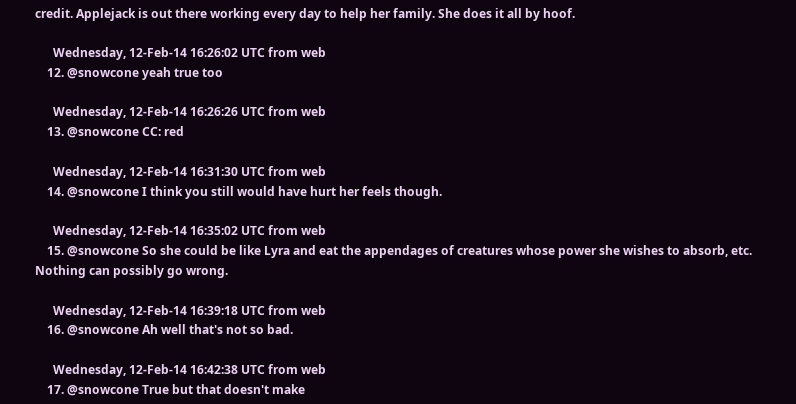credit. Applejack is out there working every day to help her family. She does it all by hoof.

      Wednesday, 12-Feb-14 16:26:02 UTC from web
    12. @snowcone yeah true too

      Wednesday, 12-Feb-14 16:26:26 UTC from web
    13. @snowcone CC: red

      Wednesday, 12-Feb-14 16:31:30 UTC from web
    14. @snowcone I think you still would have hurt her feels though.

      Wednesday, 12-Feb-14 16:35:02 UTC from web
    15. @snowcone So she could be like Lyra and eat the appendages of creatures whose power she wishes to absorb, etc. Nothing can possibly go wrong.

      Wednesday, 12-Feb-14 16:39:18 UTC from web
    16. @snowcone Ah well that's not so bad.

      Wednesday, 12-Feb-14 16:42:38 UTC from web
    17. @snowcone True but that doesn't make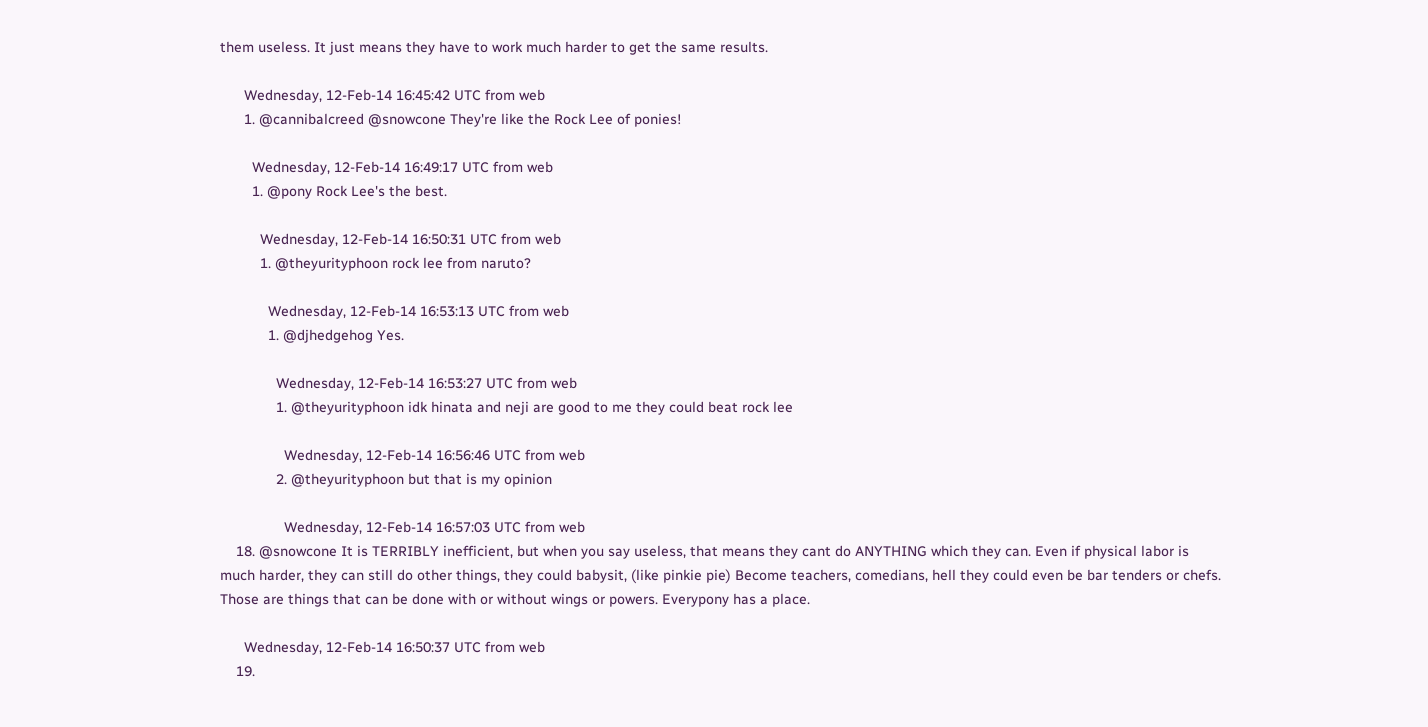them useless. It just means they have to work much harder to get the same results.

      Wednesday, 12-Feb-14 16:45:42 UTC from web
      1. @cannibalcreed @snowcone They're like the Rock Lee of ponies!

        Wednesday, 12-Feb-14 16:49:17 UTC from web
        1. @pony Rock Lee's the best.

          Wednesday, 12-Feb-14 16:50:31 UTC from web
          1. @theyurityphoon rock lee from naruto?

            Wednesday, 12-Feb-14 16:53:13 UTC from web
            1. @djhedgehog Yes.

              Wednesday, 12-Feb-14 16:53:27 UTC from web
              1. @theyurityphoon idk hinata and neji are good to me they could beat rock lee

                Wednesday, 12-Feb-14 16:56:46 UTC from web
              2. @theyurityphoon but that is my opinion

                Wednesday, 12-Feb-14 16:57:03 UTC from web
    18. @snowcone It is TERRIBLY inefficient, but when you say useless, that means they cant do ANYTHING which they can. Even if physical labor is much harder, they can still do other things, they could babysit, (like pinkie pie) Become teachers, comedians, hell they could even be bar tenders or chefs. Those are things that can be done with or without wings or powers. Everypony has a place.

      Wednesday, 12-Feb-14 16:50:37 UTC from web
    19.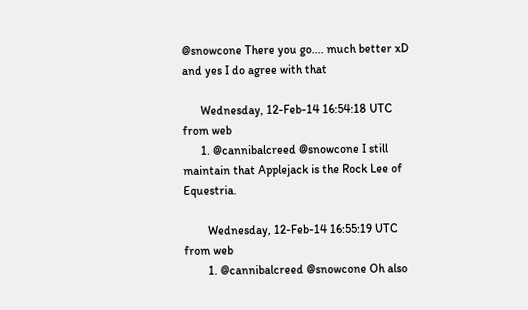@snowcone There you go.... much better xD and yes I do agree with that

      Wednesday, 12-Feb-14 16:54:18 UTC from web
      1. @cannibalcreed @snowcone I still maintain that Applejack is the Rock Lee of Equestria.

        Wednesday, 12-Feb-14 16:55:19 UTC from web
        1. @cannibalcreed @snowcone Oh also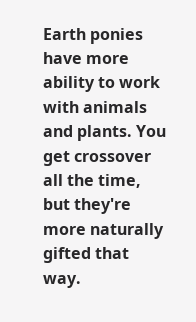Earth ponies have more ability to work with animals and plants. You get crossover all the time, but they're more naturally gifted that way.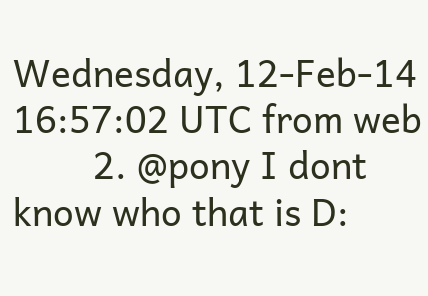Wednesday, 12-Feb-14 16:57:02 UTC from web
        2. @pony I dont know who that is D: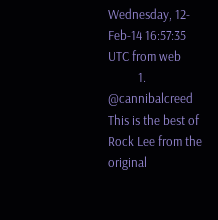Wednesday, 12-Feb-14 16:57:35 UTC from web
          1. @cannibalcreed This is the best of Rock Lee from the original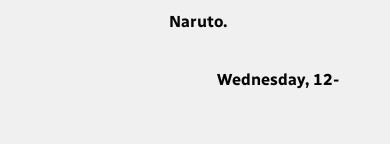Naruto.

            Wednesday, 12-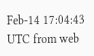Feb-14 17:04:43 UTC from web